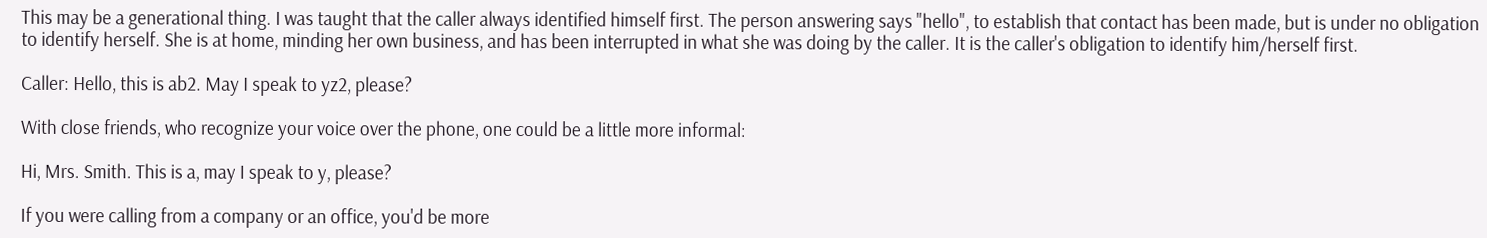This may be a generational thing. I was taught that the caller always identified himself first. The person answering says "hello", to establish that contact has been made, but is under no obligation to identify herself. She is at home, minding her own business, and has been interrupted in what she was doing by the caller. It is the caller's obligation to identify him/herself first.

Caller: Hello, this is ab2. May I speak to yz2, please?

With close friends, who recognize your voice over the phone, one could be a little more informal:

Hi, Mrs. Smith. This is a, may I speak to y, please?

If you were calling from a company or an office, you'd be more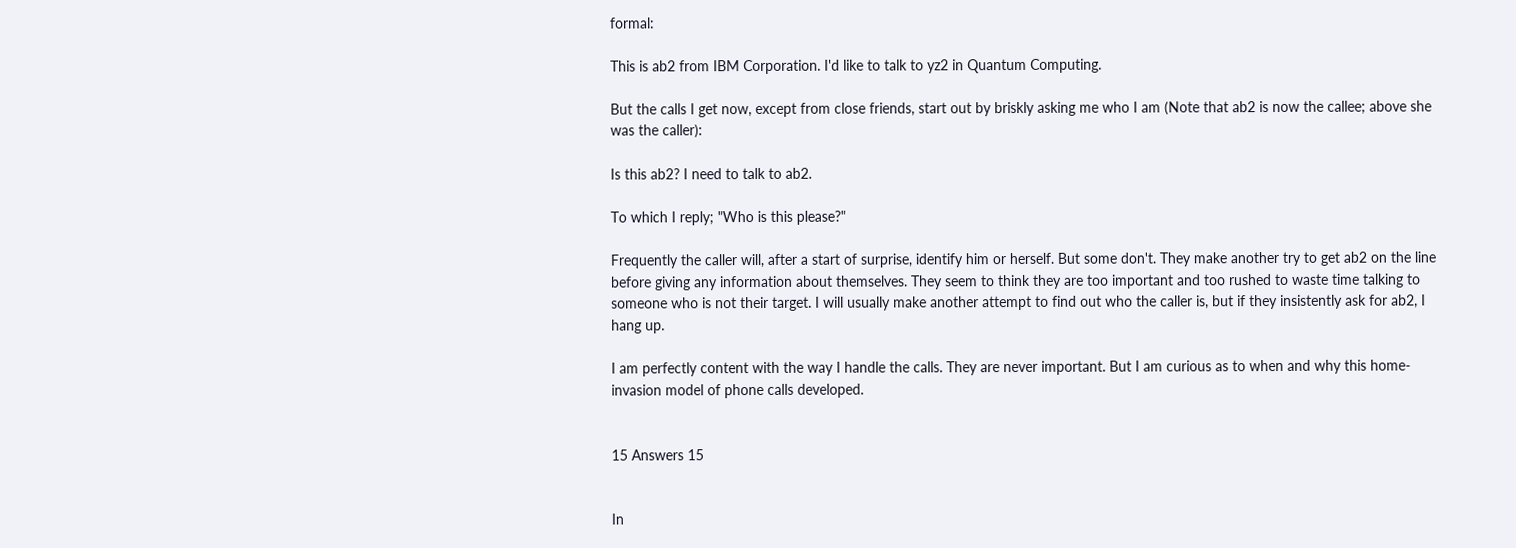formal:

This is ab2 from IBM Corporation. I'd like to talk to yz2 in Quantum Computing.

But the calls I get now, except from close friends, start out by briskly asking me who I am (Note that ab2 is now the callee; above she was the caller):

Is this ab2? I need to talk to ab2.

To which I reply; "Who is this please?"

Frequently the caller will, after a start of surprise, identify him or herself. But some don't. They make another try to get ab2 on the line before giving any information about themselves. They seem to think they are too important and too rushed to waste time talking to someone who is not their target. I will usually make another attempt to find out who the caller is, but if they insistently ask for ab2, I hang up.

I am perfectly content with the way I handle the calls. They are never important. But I am curious as to when and why this home-invasion model of phone calls developed.


15 Answers 15


In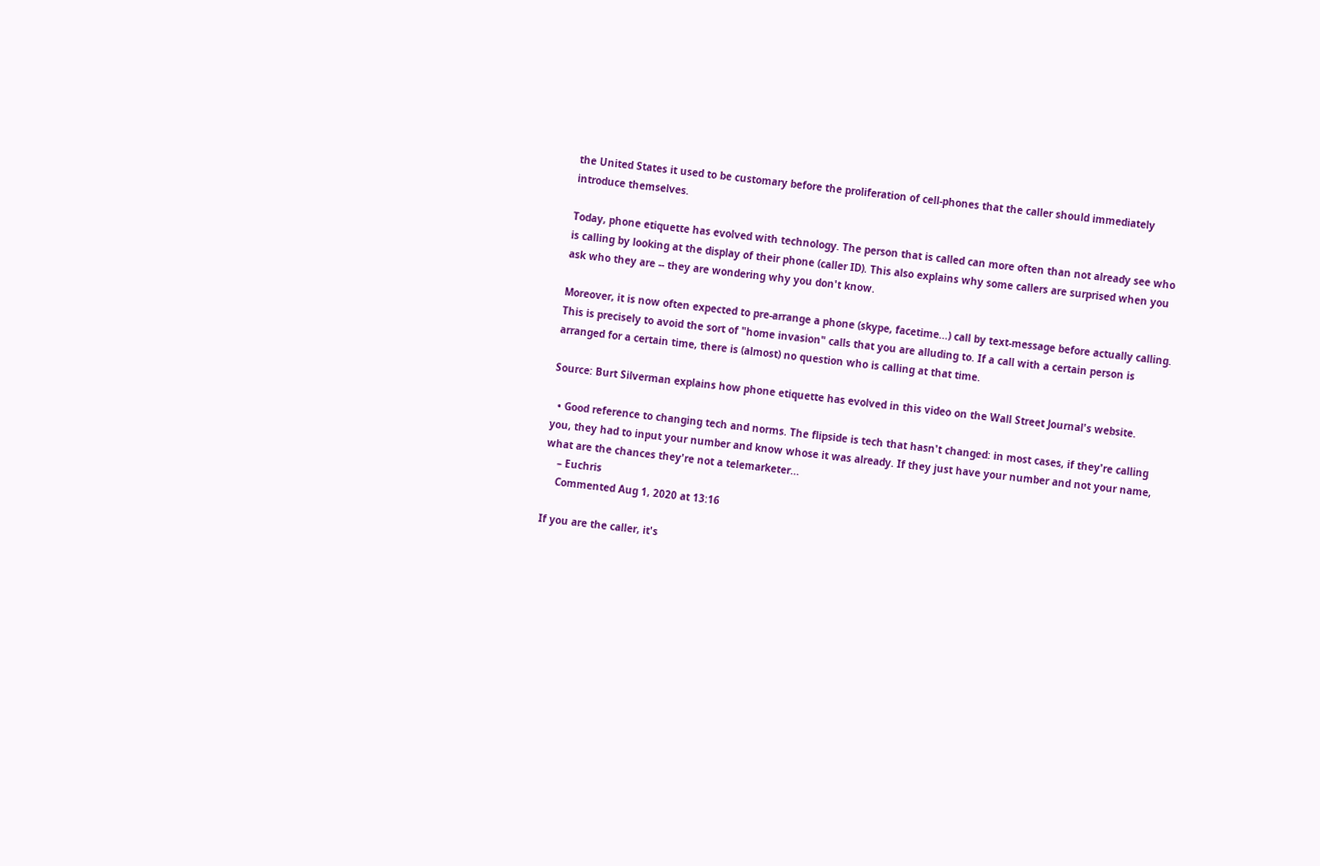the United States it used to be customary before the proliferation of cell-phones that the caller should immediately introduce themselves.

Today, phone etiquette has evolved with technology. The person that is called can more often than not already see who is calling by looking at the display of their phone (caller ID). This also explains why some callers are surprised when you ask who they are -- they are wondering why you don't know.

Moreover, it is now often expected to pre-arrange a phone (skype, facetime...) call by text-message before actually calling. This is precisely to avoid the sort of "home invasion" calls that you are alluding to. If a call with a certain person is arranged for a certain time, there is (almost) no question who is calling at that time.

Source: Burt Silverman explains how phone etiquette has evolved in this video on the Wall Street Journal's website.

  • Good reference to changing tech and norms. The flipside is tech that hasn't changed: in most cases, if they're calling you, they had to input your number and know whose it was already. If they just have your number and not your name, what are the chances they're not a telemarketer...
    – Euchris
    Commented Aug 1, 2020 at 13:16

If you are the caller, it's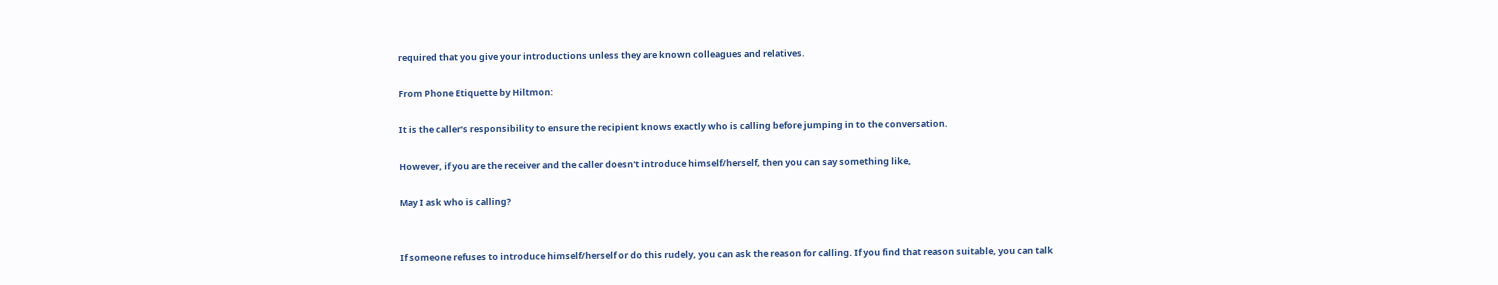required that you give your introductions unless they are known colleagues and relatives.

From Phone Etiquette by Hiltmon:

It is the caller’s responsibility to ensure the recipient knows exactly who is calling before jumping in to the conversation.

However, if you are the receiver and the caller doesn't introduce himself/herself, then you can say something like,

May I ask who is calling?


If someone refuses to introduce himself/herself or do this rudely, you can ask the reason for calling. If you find that reason suitable, you can talk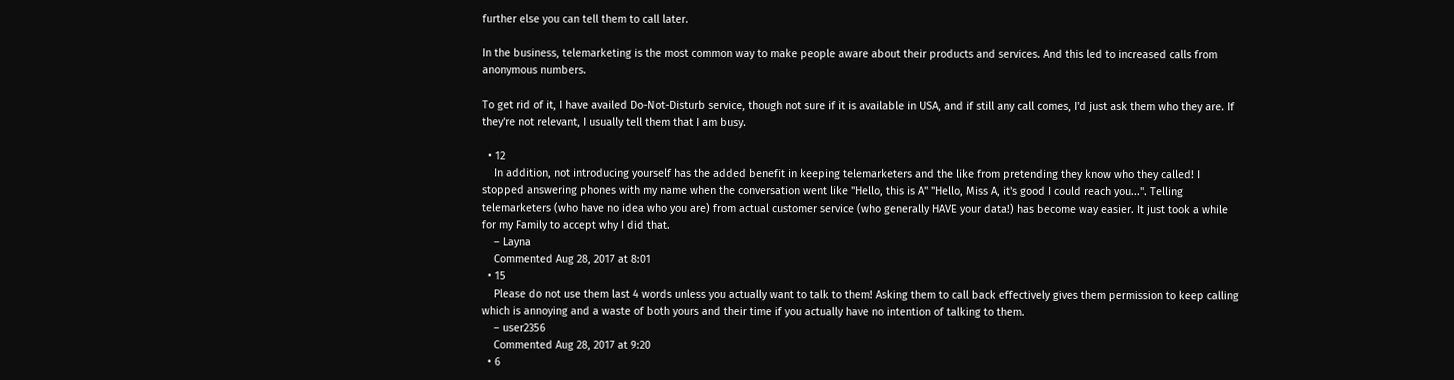further else you can tell them to call later.

In the business, telemarketing is the most common way to make people aware about their products and services. And this led to increased calls from anonymous numbers.

To get rid of it, I have availed Do-Not-Disturb service, though not sure if it is available in USA, and if still any call comes, I'd just ask them who they are. If they're not relevant, I usually tell them that I am busy.

  • 12
    In addition, not introducing yourself has the added benefit in keeping telemarketers and the like from pretending they know who they called! I stopped answering phones with my name when the conversation went like "Hello, this is A" "Hello, Miss A, it's good I could reach you...". Telling telemarketers (who have no idea who you are) from actual customer service (who generally HAVE your data!) has become way easier. It just took a while for my Family to accept why I did that.
    – Layna
    Commented Aug 28, 2017 at 8:01
  • 15
    Please do not use them last 4 words unless you actually want to talk to them! Asking them to call back effectively gives them permission to keep calling which is annoying and a waste of both yours and their time if you actually have no intention of talking to them.
    – user2356
    Commented Aug 28, 2017 at 9:20
  • 6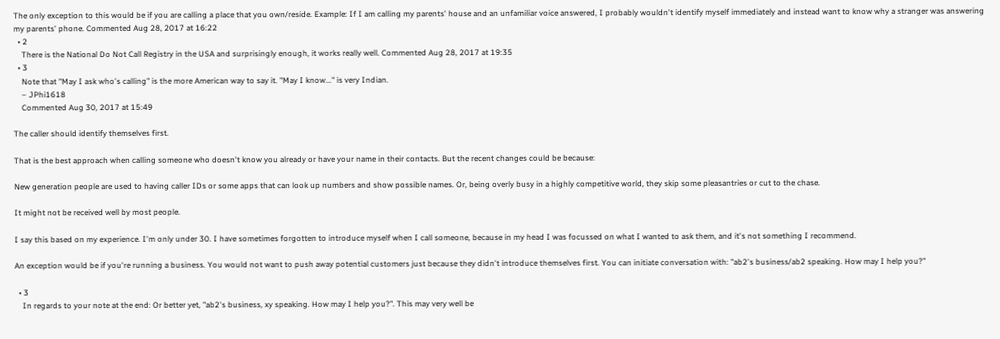The only exception to this would be if you are calling a place that you own/reside. Example: If I am calling my parents' house and an unfamiliar voice answered, I probably wouldn't identify myself immediately and instead want to know why a stranger was answering my parents' phone. Commented Aug 28, 2017 at 16:22
  • 2
    There is the National Do Not Call Registry in the USA and surprisingly enough, it works really well. Commented Aug 28, 2017 at 19:35
  • 3
    Note that "May I ask who's calling" is the more American way to say it. "May I know..." is very Indian.
    – JPhi1618
    Commented Aug 30, 2017 at 15:49

The caller should identify themselves first.

That is the best approach when calling someone who doesn't know you already or have your name in their contacts. But the recent changes could be because:

New generation people are used to having caller IDs or some apps that can look up numbers and show possible names. Or, being overly busy in a highly competitive world, they skip some pleasantries or cut to the chase.

It might not be received well by most people.

I say this based on my experience. I'm only under 30. I have sometimes forgotten to introduce myself when I call someone, because in my head I was focussed on what I wanted to ask them, and it's not something I recommend.

An exception would be if you're running a business. You would not want to push away potential customers just because they didn't introduce themselves first. You can initiate conversation with: "ab2's business/ab2 speaking. How may I help you?"

  • 3
    In regards to your note at the end: Or better yet, "ab2's business, xy speaking. How may I help you?". This may very well be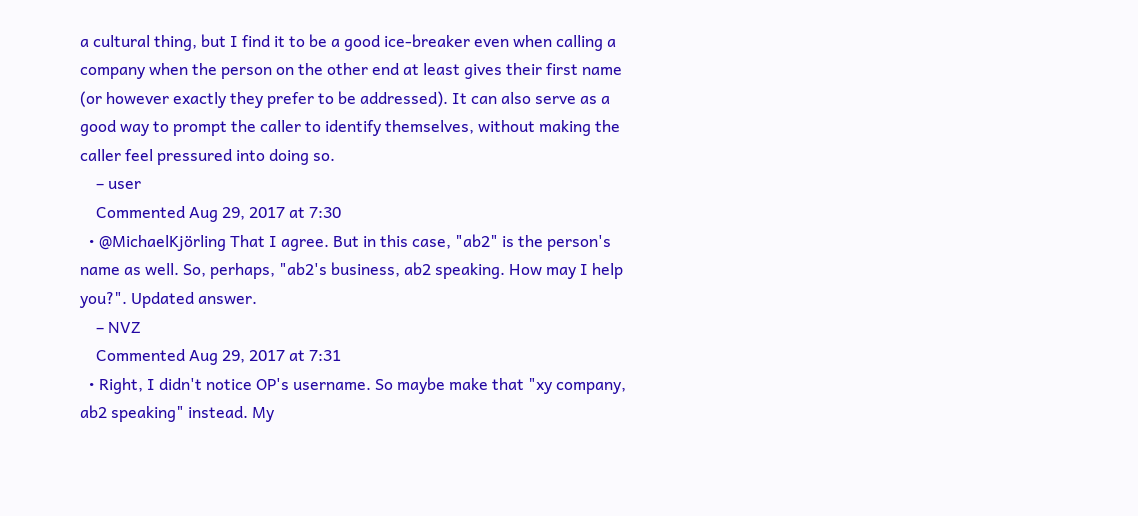a cultural thing, but I find it to be a good ice-breaker even when calling a company when the person on the other end at least gives their first name (or however exactly they prefer to be addressed). It can also serve as a good way to prompt the caller to identify themselves, without making the caller feel pressured into doing so.
    – user
    Commented Aug 29, 2017 at 7:30
  • @MichaelKjörling That I agree. But in this case, "ab2" is the person's name as well. So, perhaps, "ab2's business, ab2 speaking. How may I help you?". Updated answer.
    – NVZ
    Commented Aug 29, 2017 at 7:31
  • Right, I didn't notice OP's username. So maybe make that "xy company, ab2 speaking" instead. My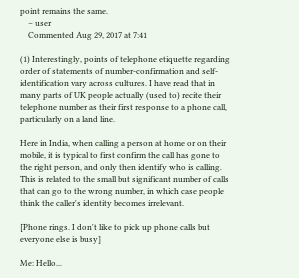point remains the same.
    – user
    Commented Aug 29, 2017 at 7:41

(1) Interestingly, points of telephone etiquette regarding order of statements of number-confirmation and self-identification vary across cultures. I have read that in many parts of UK people actually (used to) recite their telephone number as their first response to a phone call, particularly on a land line.

Here in India, when calling a person at home or on their mobile, it is typical to first confirm the call has gone to the right person, and only then identify who is calling. This is related to the small but significant number of calls that can go to the wrong number, in which case people think the caller's identity becomes irrelevant.

[Phone rings. I don't like to pick up phone calls but everyone else is busy]

Me: Hello...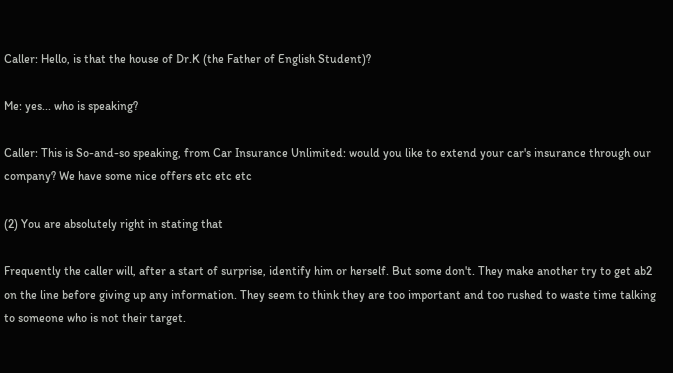Caller: Hello, is that the house of Dr.K (the Father of English Student)?

Me: yes... who is speaking?

Caller: This is So-and-so speaking, from Car Insurance Unlimited: would you like to extend your car's insurance through our company? We have some nice offers etc etc etc

(2) You are absolutely right in stating that

Frequently the caller will, after a start of surprise, identify him or herself. But some don't. They make another try to get ab2 on the line before giving up any information. They seem to think they are too important and too rushed to waste time talking to someone who is not their target.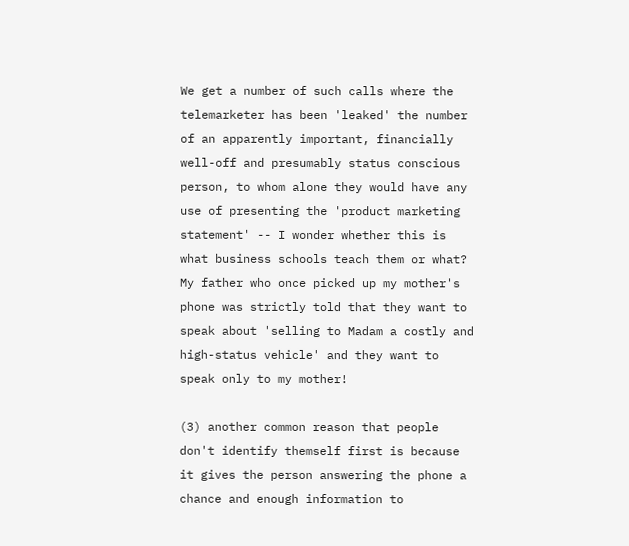We get a number of such calls where the telemarketer has been 'leaked' the number of an apparently important, financially well-off and presumably status conscious person, to whom alone they would have any use of presenting the 'product marketing statement' -- I wonder whether this is what business schools teach them or what? My father who once picked up my mother's phone was strictly told that they want to speak about 'selling to Madam a costly and high-status vehicle' and they want to speak only to my mother!

(3) another common reason that people don't identify themself first is because it gives the person answering the phone a chance and enough information to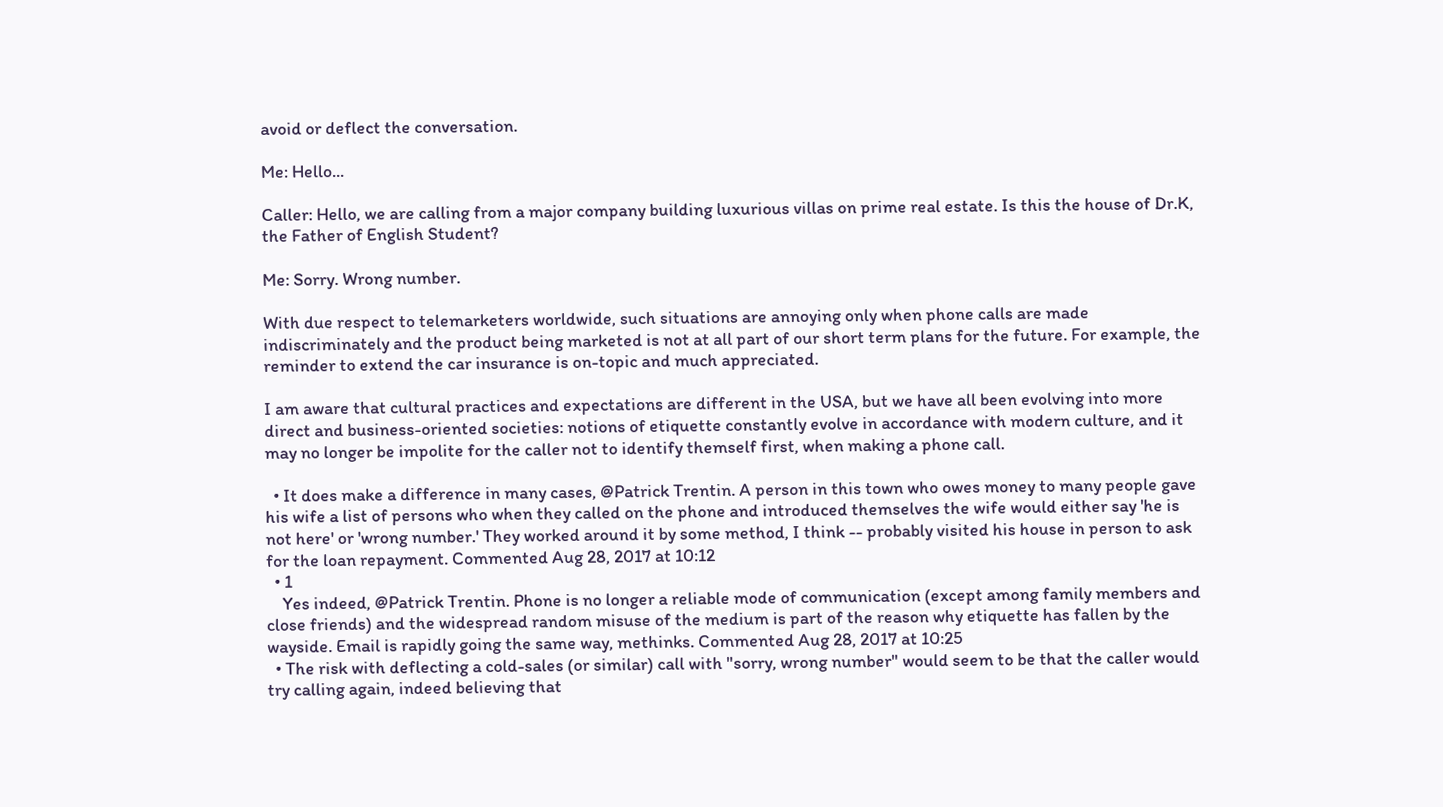avoid or deflect the conversation.

Me: Hello...

Caller: Hello, we are calling from a major company building luxurious villas on prime real estate. Is this the house of Dr.K, the Father of English Student?

Me: Sorry. Wrong number.

With due respect to telemarketers worldwide, such situations are annoying only when phone calls are made indiscriminately and the product being marketed is not at all part of our short term plans for the future. For example, the reminder to extend the car insurance is on-topic and much appreciated.

I am aware that cultural practices and expectations are different in the USA, but we have all been evolving into more direct and business-oriented societies: notions of etiquette constantly evolve in accordance with modern culture, and it may no longer be impolite for the caller not to identify themself first, when making a phone call.

  • It does make a difference in many cases, @Patrick Trentin. A person in this town who owes money to many people gave his wife a list of persons who when they called on the phone and introduced themselves the wife would either say 'he is not here' or 'wrong number.' They worked around it by some method, I think -- probably visited his house in person to ask for the loan repayment. Commented Aug 28, 2017 at 10:12
  • 1
    Yes indeed, @Patrick Trentin. Phone is no longer a reliable mode of communication (except among family members and close friends) and the widespread random misuse of the medium is part of the reason why etiquette has fallen by the wayside. Email is rapidly going the same way, methinks. Commented Aug 28, 2017 at 10:25
  • The risk with deflecting a cold-sales (or similar) call with "sorry, wrong number" would seem to be that the caller would try calling again, indeed believing that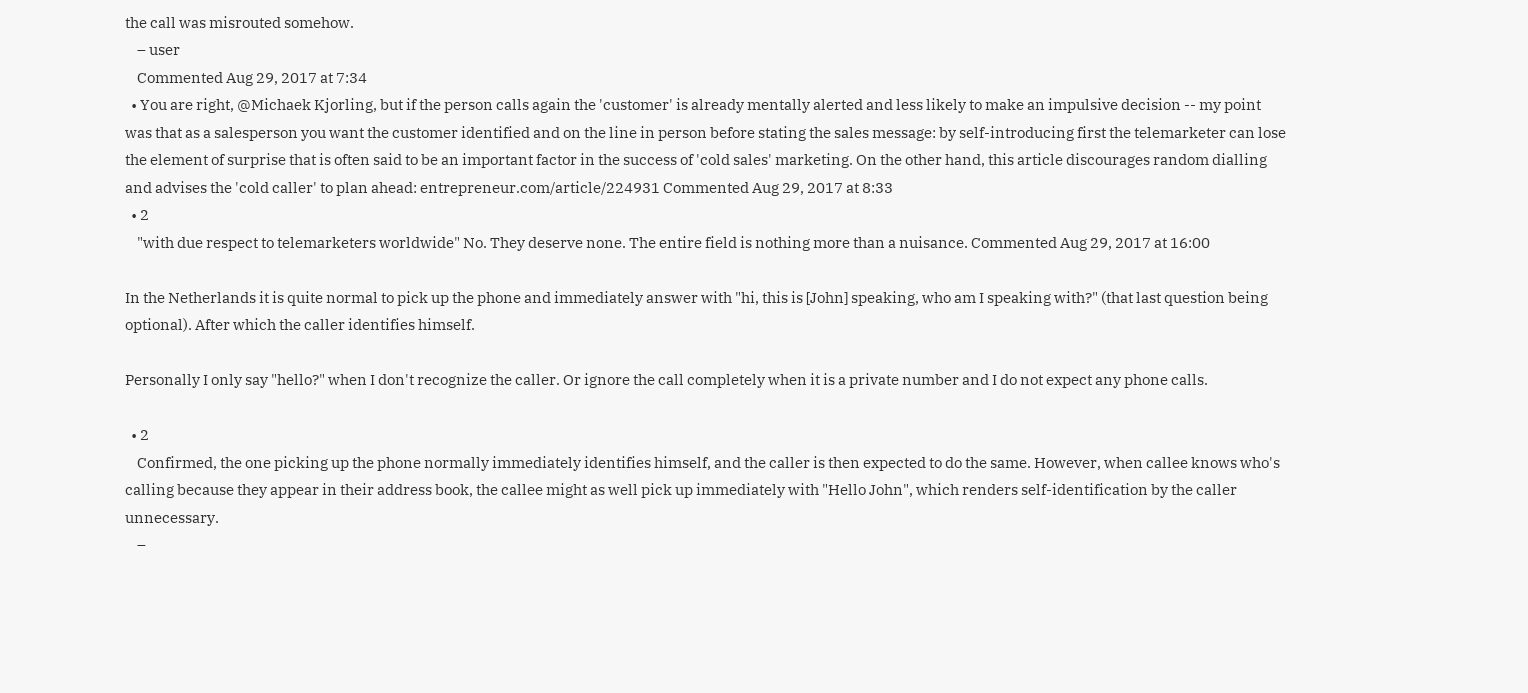the call was misrouted somehow.
    – user
    Commented Aug 29, 2017 at 7:34
  • You are right, @Michaek Kjorling, but if the person calls again the 'customer' is already mentally alerted and less likely to make an impulsive decision -- my point was that as a salesperson you want the customer identified and on the line in person before stating the sales message: by self-introducing first the telemarketer can lose the element of surprise that is often said to be an important factor in the success of 'cold sales' marketing. On the other hand, this article discourages random dialling and advises the 'cold caller' to plan ahead: entrepreneur.com/article/224931 Commented Aug 29, 2017 at 8:33
  • 2
    "with due respect to telemarketers worldwide" No. They deserve none. The entire field is nothing more than a nuisance. Commented Aug 29, 2017 at 16:00

In the Netherlands it is quite normal to pick up the phone and immediately answer with "hi, this is [John] speaking, who am I speaking with?" (that last question being optional). After which the caller identifies himself.

Personally I only say "hello?" when I don't recognize the caller. Or ignore the call completely when it is a private number and I do not expect any phone calls.

  • 2
    Confirmed, the one picking up the phone normally immediately identifies himself, and the caller is then expected to do the same. However, when callee knows who's calling because they appear in their address book, the callee might as well pick up immediately with "Hello John", which renders self-identification by the caller unnecessary.
    –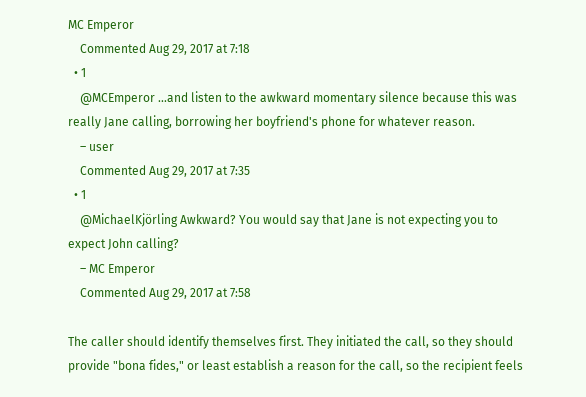MC Emperor
    Commented Aug 29, 2017 at 7:18
  • 1
    @MCEmperor ...and listen to the awkward momentary silence because this was really Jane calling, borrowing her boyfriend's phone for whatever reason.
    – user
    Commented Aug 29, 2017 at 7:35
  • 1
    @MichaelKjörling Awkward? You would say that Jane is not expecting you to expect John calling?
    – MC Emperor
    Commented Aug 29, 2017 at 7:58

The caller should identify themselves first. They initiated the call, so they should provide "bona fides," or least establish a reason for the call, so the recipient feels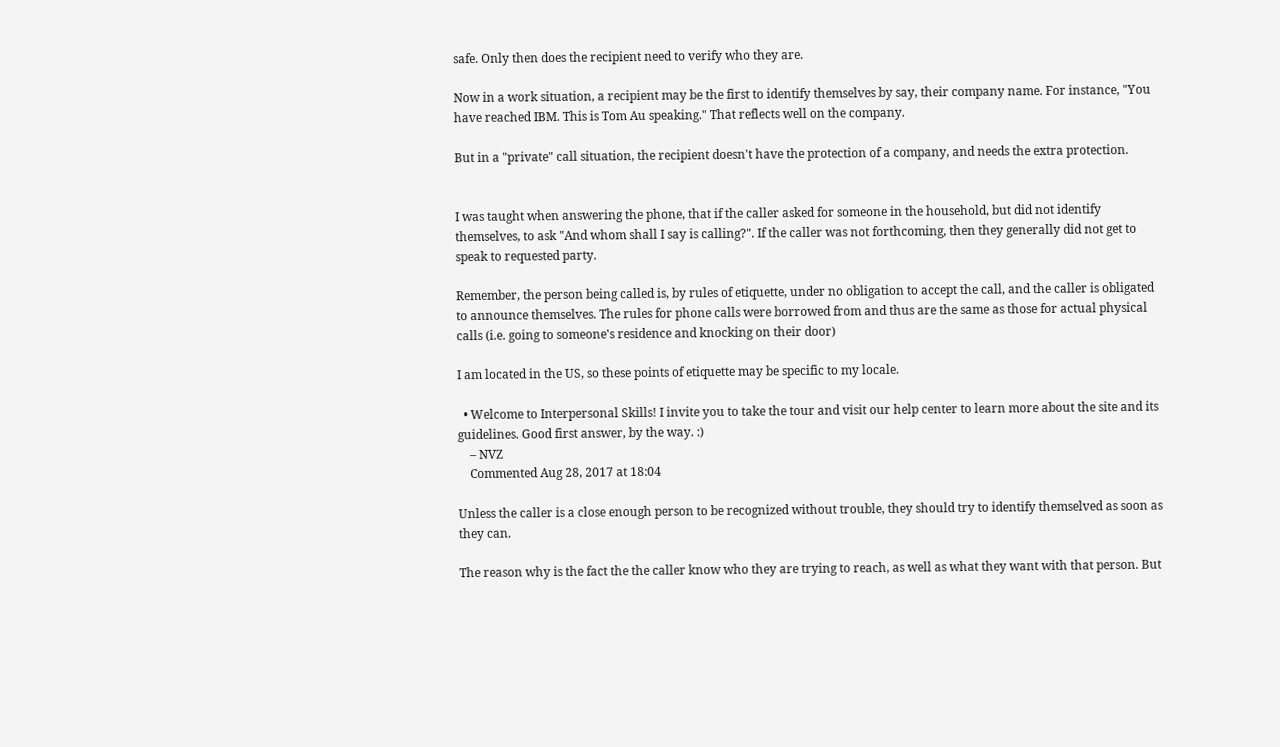safe. Only then does the recipient need to verify who they are.

Now in a work situation, a recipient may be the first to identify themselves by say, their company name. For instance, "You have reached IBM. This is Tom Au speaking." That reflects well on the company.

But in a "private" call situation, the recipient doesn't have the protection of a company, and needs the extra protection.


I was taught when answering the phone, that if the caller asked for someone in the household, but did not identify themselves, to ask "And whom shall I say is calling?". If the caller was not forthcoming, then they generally did not get to speak to requested party.

Remember, the person being called is, by rules of etiquette, under no obligation to accept the call, and the caller is obligated to announce themselves. The rules for phone calls were borrowed from and thus are the same as those for actual physical calls (i.e. going to someone's residence and knocking on their door)

I am located in the US, so these points of etiquette may be specific to my locale.

  • Welcome to Interpersonal Skills! I invite you to take the tour and visit our help center to learn more about the site and its guidelines. Good first answer, by the way. :)
    – NVZ
    Commented Aug 28, 2017 at 18:04

Unless the caller is a close enough person to be recognized without trouble, they should try to identify themselved as soon as they can.

The reason why is the fact the the caller know who they are trying to reach, as well as what they want with that person. But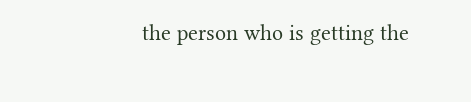the person who is getting the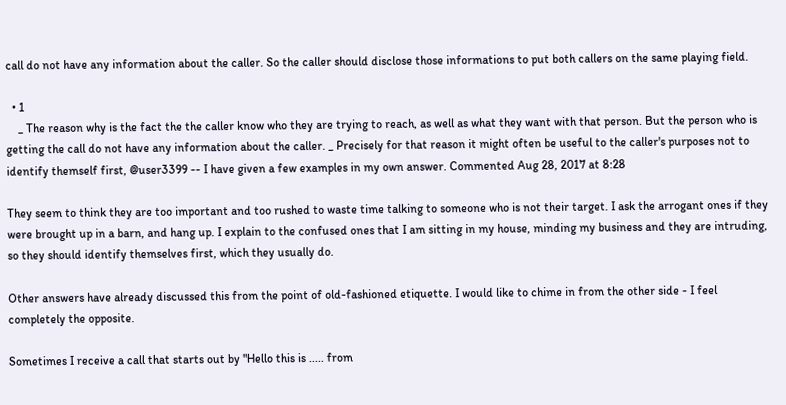call do not have any information about the caller. So the caller should disclose those informations to put both callers on the same playing field.

  • 1
    _ The reason why is the fact the the caller know who they are trying to reach, as well as what they want with that person. But the person who is getting the call do not have any information about the caller. _ Precisely for that reason it might often be useful to the caller's purposes not to identify themself first, @user3399 -- I have given a few examples in my own answer. Commented Aug 28, 2017 at 8:28

They seem to think they are too important and too rushed to waste time talking to someone who is not their target. I ask the arrogant ones if they were brought up in a barn, and hang up. I explain to the confused ones that I am sitting in my house, minding my business and they are intruding, so they should identify themselves first, which they usually do.

Other answers have already discussed this from the point of old-fashioned etiquette. I would like to chime in from the other side - I feel completely the opposite.

Sometimes I receive a call that starts out by "Hello this is ..... from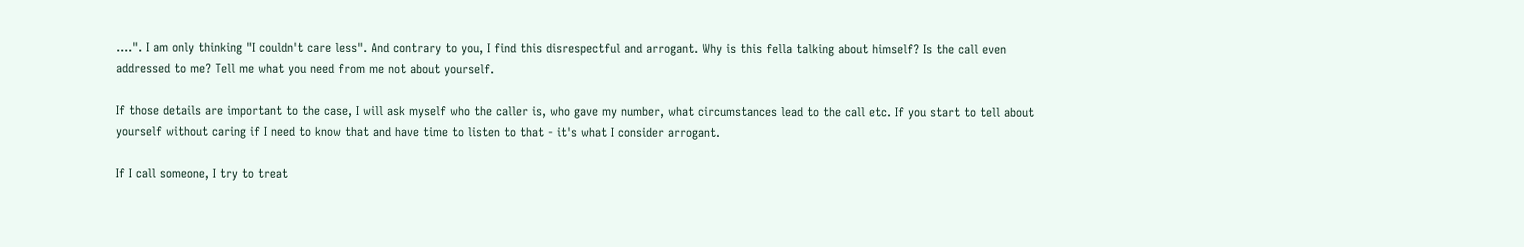....". I am only thinking "I couldn't care less". And contrary to you, I find this disrespectful and arrogant. Why is this fella talking about himself? Is the call even addressed to me? Tell me what you need from me not about yourself.

If those details are important to the case, I will ask myself who the caller is, who gave my number, what circumstances lead to the call etc. If you start to tell about yourself without caring if I need to know that and have time to listen to that - it's what I consider arrogant.

If I call someone, I try to treat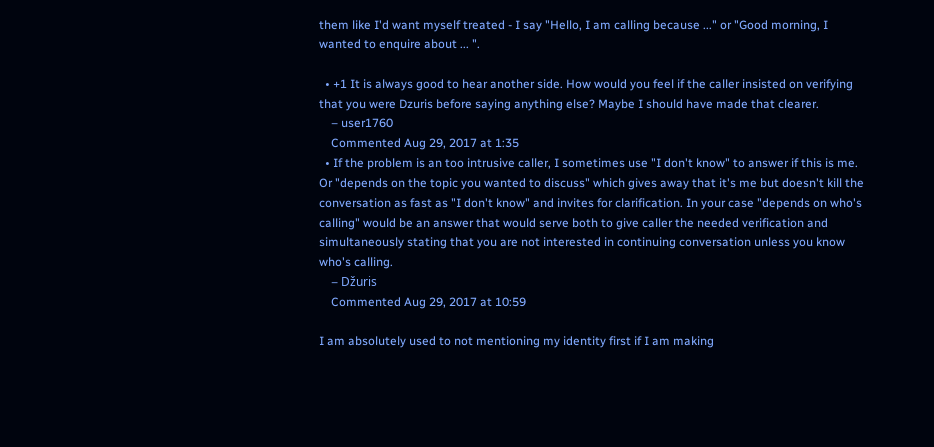them like I'd want myself treated - I say "Hello, I am calling because ..." or "Good morning, I wanted to enquire about ... ".

  • +1 It is always good to hear another side. How would you feel if the caller insisted on verifying that you were Dzuris before saying anything else? Maybe I should have made that clearer.
    – user1760
    Commented Aug 29, 2017 at 1:35
  • If the problem is an too intrusive caller, I sometimes use "I don't know" to answer if this is me. Or "depends on the topic you wanted to discuss" which gives away that it's me but doesn't kill the conversation as fast as "I don't know" and invites for clarification. In your case "depends on who's calling" would be an answer that would serve both to give caller the needed verification and simultaneously stating that you are not interested in continuing conversation unless you know who's calling.
    – Džuris
    Commented Aug 29, 2017 at 10:59

I am absolutely used to not mentioning my identity first if I am making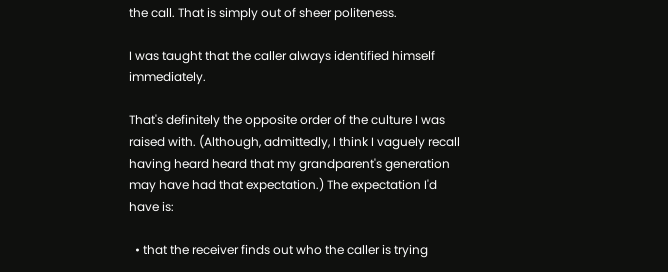the call. That is simply out of sheer politeness.

I was taught that the caller always identified himself immediately.

That's definitely the opposite order of the culture I was raised with. (Although, admittedly, I think I vaguely recall having heard heard that my grandparent's generation may have had that expectation.) The expectation I'd have is:

  • that the receiver finds out who the caller is trying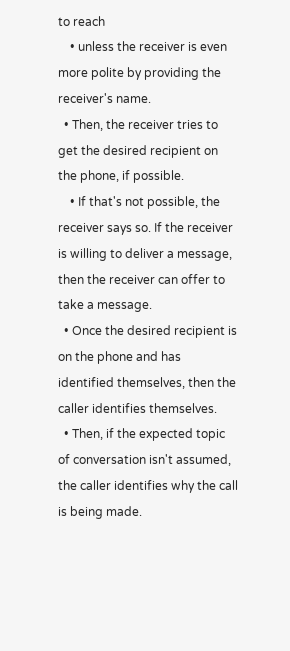to reach
    • unless the receiver is even more polite by providing the receiver's name.
  • Then, the receiver tries to get the desired recipient on the phone, if possible.
    • If that's not possible, the receiver says so. If the receiver is willing to deliver a message, then the receiver can offer to take a message.
  • Once the desired recipient is on the phone and has identified themselves, then the caller identifies themselves.
  • Then, if the expected topic of conversation isn't assumed, the caller identifies why the call is being made.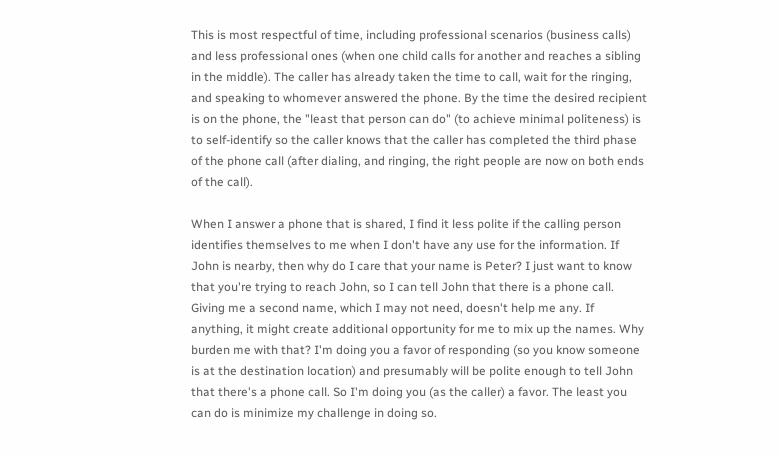This is most respectful of time, including professional scenarios (business calls) and less professional ones (when one child calls for another and reaches a sibling in the middle). The caller has already taken the time to call, wait for the ringing, and speaking to whomever answered the phone. By the time the desired recipient is on the phone, the "least that person can do" (to achieve minimal politeness) is to self-identify so the caller knows that the caller has completed the third phase of the phone call (after dialing, and ringing, the right people are now on both ends of the call).

When I answer a phone that is shared, I find it less polite if the calling person identifies themselves to me when I don't have any use for the information. If John is nearby, then why do I care that your name is Peter? I just want to know that you're trying to reach John, so I can tell John that there is a phone call. Giving me a second name, which I may not need, doesn't help me any. If anything, it might create additional opportunity for me to mix up the names. Why burden me with that? I'm doing you a favor of responding (so you know someone is at the destination location) and presumably will be polite enough to tell John that there's a phone call. So I'm doing you (as the caller) a favor. The least you can do is minimize my challenge in doing so.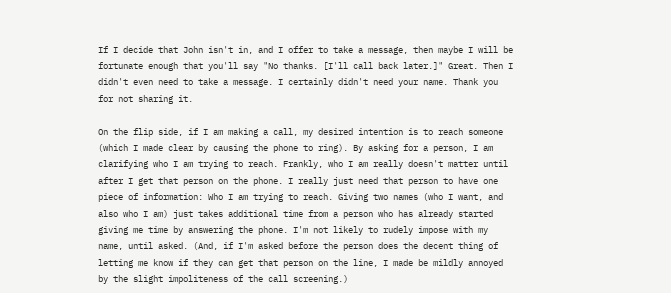If I decide that John isn't in, and I offer to take a message, then maybe I will be fortunate enough that you'll say "No thanks. [I'll call back later.]" Great. Then I didn't even need to take a message. I certainly didn't need your name. Thank you for not sharing it.

On the flip side, if I am making a call, my desired intention is to reach someone (which I made clear by causing the phone to ring). By asking for a person, I am clarifying who I am trying to reach. Frankly, who I am really doesn't matter until after I get that person on the phone. I really just need that person to have one piece of information: Who I am trying to reach. Giving two names (who I want, and also who I am) just takes additional time from a person who has already started giving me time by answering the phone. I'm not likely to rudely impose with my name, until asked. (And, if I'm asked before the person does the decent thing of letting me know if they can get that person on the line, I made be mildly annoyed by the slight impoliteness of the call screening.)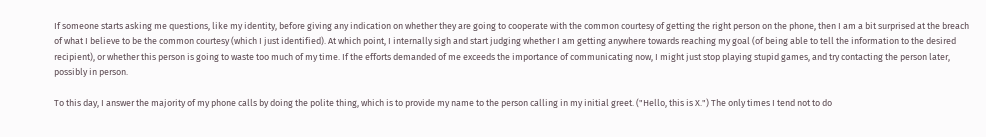If someone starts asking me questions, like my identity, before giving any indication on whether they are going to cooperate with the common courtesy of getting the right person on the phone, then I am a bit surprised at the breach of what I believe to be the common courtesy (which I just identified). At which point, I internally sigh and start judging whether I am getting anywhere towards reaching my goal (of being able to tell the information to the desired recipient), or whether this person is going to waste too much of my time. If the efforts demanded of me exceeds the importance of communicating now, I might just stop playing stupid games, and try contacting the person later, possibly in person.

To this day, I answer the majority of my phone calls by doing the polite thing, which is to provide my name to the person calling in my initial greet. ("Hello, this is X.") The only times I tend not to do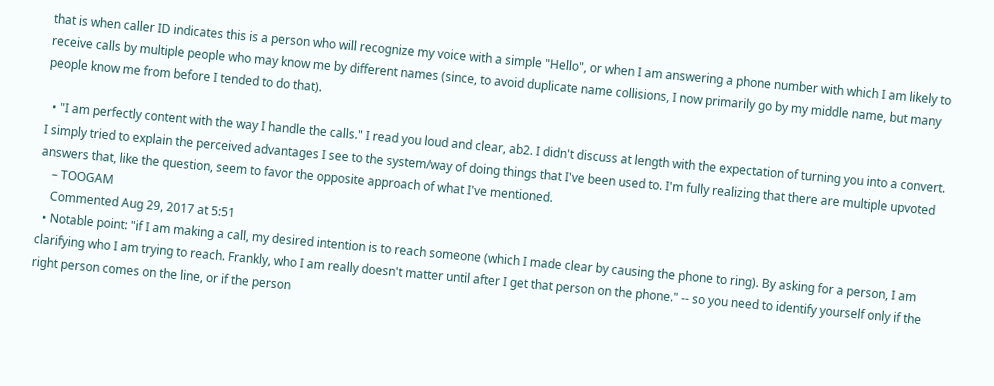that is when caller ID indicates this is a person who will recognize my voice with a simple "Hello", or when I am answering a phone number with which I am likely to receive calls by multiple people who may know me by different names (since, to avoid duplicate name collisions, I now primarily go by my middle name, but many people know me from before I tended to do that).

  • "I am perfectly content with the way I handle the calls." I read you loud and clear, ab2. I didn't discuss at length with the expectation of turning you into a convert. I simply tried to explain the perceived advantages I see to the system/way of doing things that I've been used to. I'm fully realizing that there are multiple upvoted answers that, like the question, seem to favor the opposite approach of what I've mentioned.
    – TOOGAM
    Commented Aug 29, 2017 at 5:51
  • Notable point: "if I am making a call, my desired intention is to reach someone (which I made clear by causing the phone to ring). By asking for a person, I am clarifying who I am trying to reach. Frankly, who I am really doesn't matter until after I get that person on the phone." -- so you need to identify yourself only if the right person comes on the line, or if the person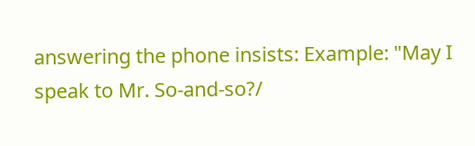answering the phone insists: Example: "May I speak to Mr. So-and-so?/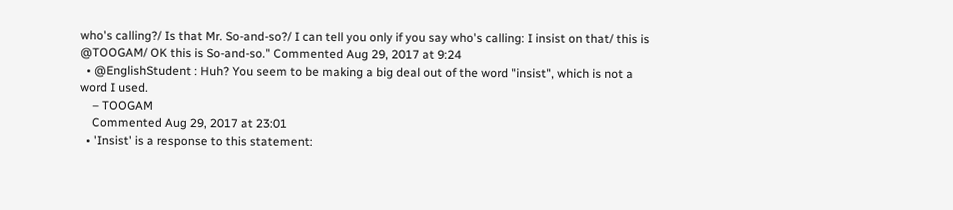who's calling?/ Is that Mr. So-and-so?/ I can tell you only if you say who's calling: I insist on that/ this is @TOOGAM/ OK this is So-and-so." Commented Aug 29, 2017 at 9:24
  • @EnglishStudent : Huh? You seem to be making a big deal out of the word "insist", which is not a word I used.
    – TOOGAM
    Commented Aug 29, 2017 at 23:01
  • 'Insist' is a response to this statement: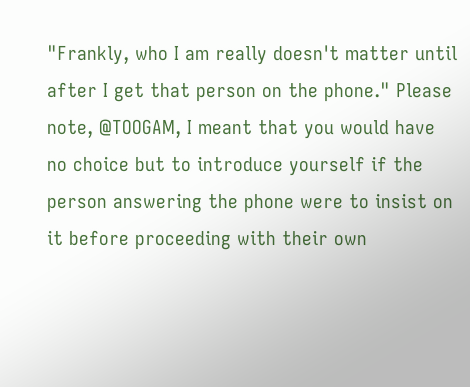"Frankly, who I am really doesn't matter until after I get that person on the phone." Please note, @TOOGAM, I meant that you would have no choice but to introduce yourself if the person answering the phone were to insist on it before proceeding with their own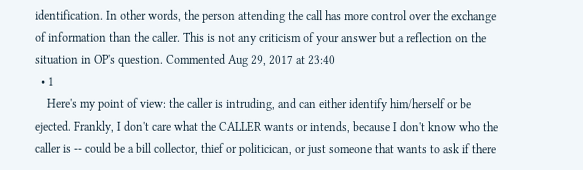identification. In other words, the person attending the call has more control over the exchange of information than the caller. This is not any criticism of your answer but a reflection on the situation in OP's question. Commented Aug 29, 2017 at 23:40
  • 1
    Here's my point of view: the caller is intruding, and can either identify him/herself or be ejected. Frankly, I don't care what the CALLER wants or intends, because I don't know who the caller is -- could be a bill collector, thief or politicican, or just someone that wants to ask if there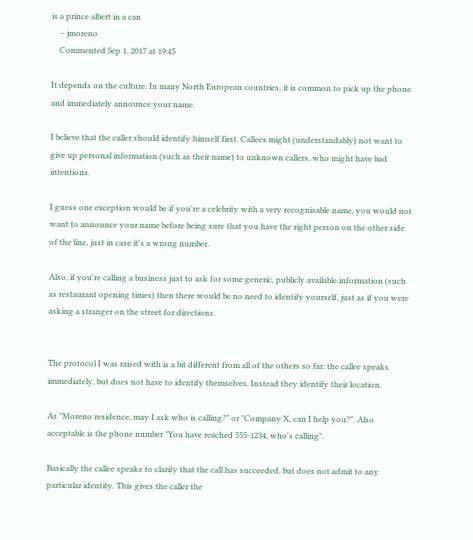is a prince albert in a can
    – jmoreno
    Commented Sep 1, 2017 at 19:45

It depends on the culture. In many North European countries, it is common to pick up the phone and immediately announce your name.

I believe that the caller should identify himself first. Callees might (understandably) not want to give up personal information (such as their name) to unknown callers, who might have bad intentions.

I guess one exception would be if you're a celebrity with a very recognisable name, you would not want to announce your name before being sure that you have the right person on the other side of the line, just in case it's a wrong number.

Also, if you're calling a business just to ask for some generic, publicly available information (such as restaurant opening times) then there would be no need to identify yourself, just as if you were asking a stranger on the street for directions.


The protocol I was raised with is a bit different from all of the others so far: the callee speaks immediately, but does not have to identify themselves. Instead they identify their location.

As "Moreno residence, may I ask who is calling?" or "Company X, can I help you?". Also acceptable is the phone number "You have reached 555-1234, who's calling".

Basically the callee speaks to clarify that the call has succeeded, but does not admit to any particular identity. This gives the caller the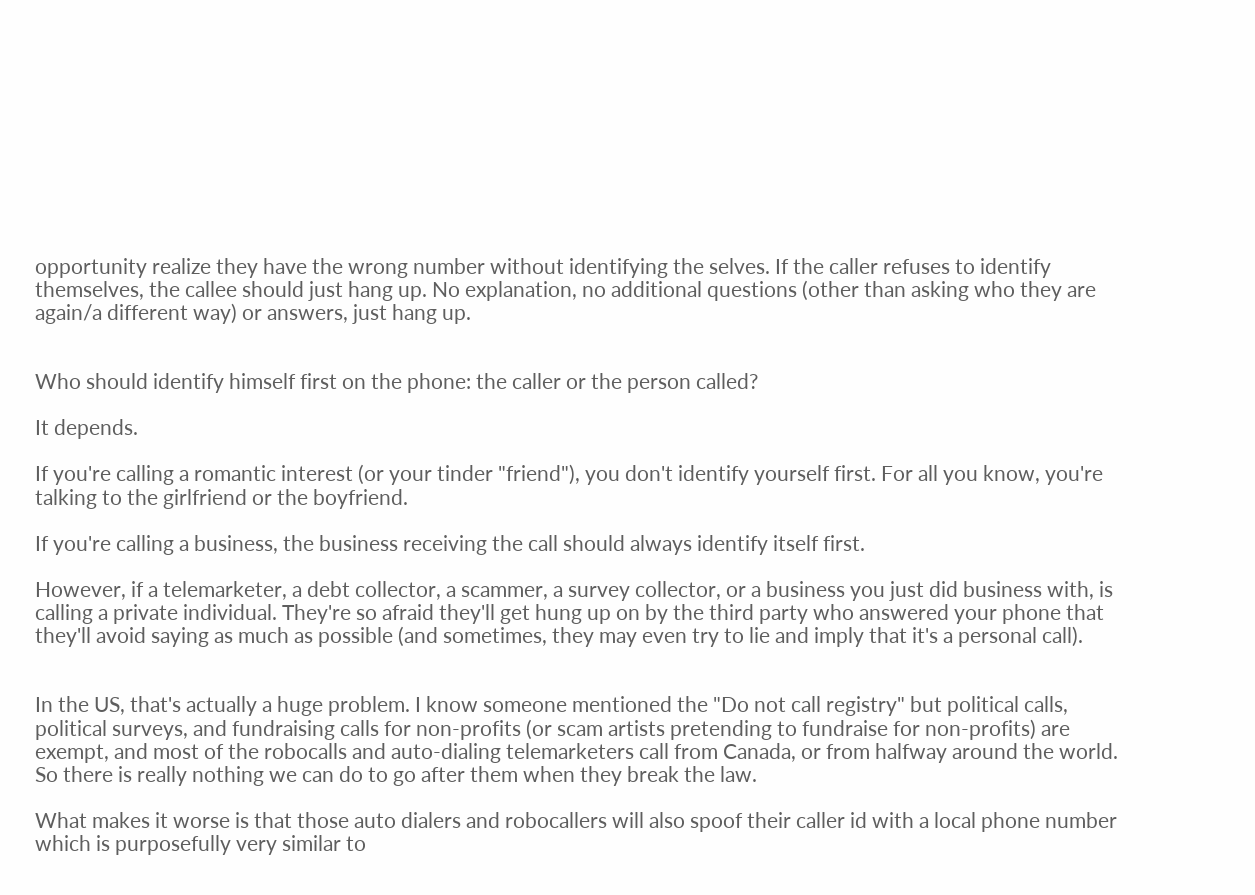opportunity realize they have the wrong number without identifying the selves. If the caller refuses to identify themselves, the callee should just hang up. No explanation, no additional questions (other than asking who they are again/a different way) or answers, just hang up.


Who should identify himself first on the phone: the caller or the person called?

It depends.

If you're calling a romantic interest (or your tinder "friend"), you don't identify yourself first. For all you know, you're talking to the girlfriend or the boyfriend.

If you're calling a business, the business receiving the call should always identify itself first.

However, if a telemarketer, a debt collector, a scammer, a survey collector, or a business you just did business with, is calling a private individual. They're so afraid they'll get hung up on by the third party who answered your phone that they'll avoid saying as much as possible (and sometimes, they may even try to lie and imply that it's a personal call).


In the US, that's actually a huge problem. I know someone mentioned the "Do not call registry" but political calls, political surveys, and fundraising calls for non-profits (or scam artists pretending to fundraise for non-profits) are exempt, and most of the robocalls and auto-dialing telemarketers call from Canada, or from halfway around the world. So there is really nothing we can do to go after them when they break the law.

What makes it worse is that those auto dialers and robocallers will also spoof their caller id with a local phone number which is purposefully very similar to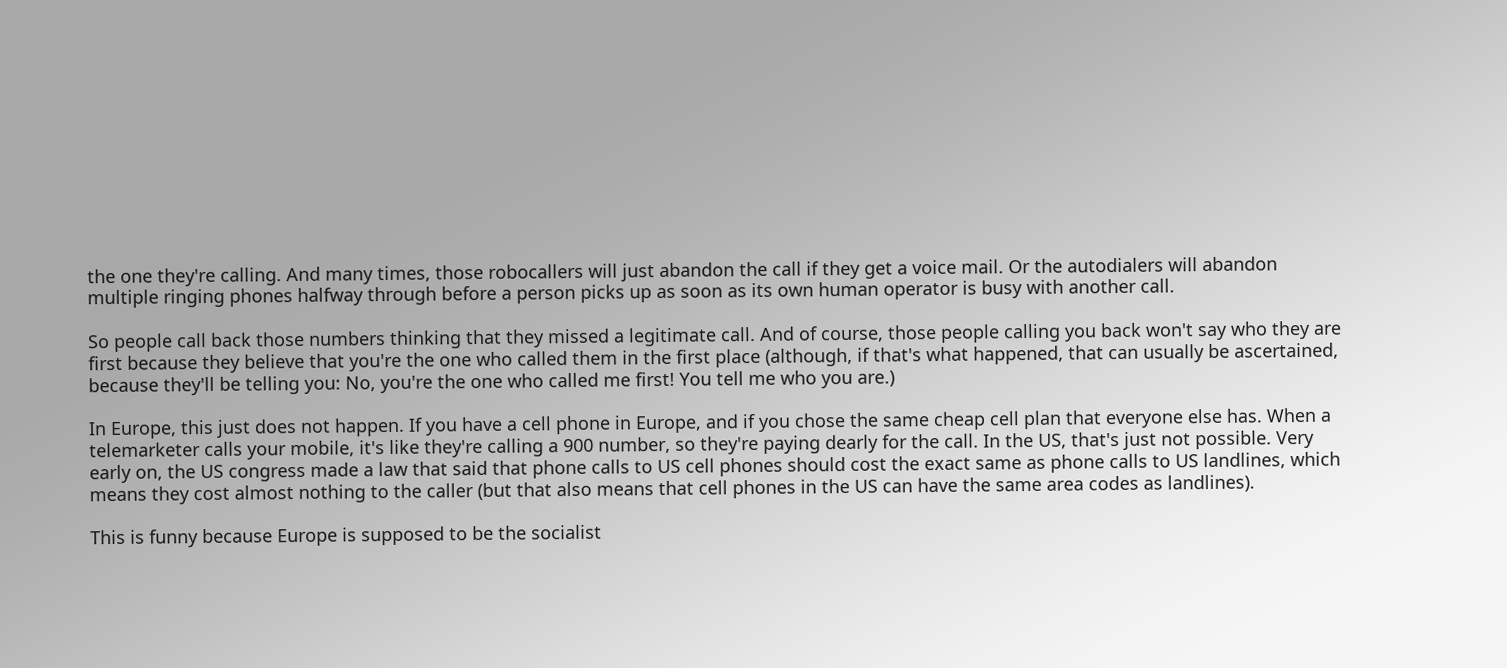the one they're calling. And many times, those robocallers will just abandon the call if they get a voice mail. Or the autodialers will abandon multiple ringing phones halfway through before a person picks up as soon as its own human operator is busy with another call.

So people call back those numbers thinking that they missed a legitimate call. And of course, those people calling you back won't say who they are first because they believe that you're the one who called them in the first place (although, if that's what happened, that can usually be ascertained, because they'll be telling you: No, you're the one who called me first! You tell me who you are.)

In Europe, this just does not happen. If you have a cell phone in Europe, and if you chose the same cheap cell plan that everyone else has. When a telemarketer calls your mobile, it's like they're calling a 900 number, so they're paying dearly for the call. In the US, that's just not possible. Very early on, the US congress made a law that said that phone calls to US cell phones should cost the exact same as phone calls to US landlines, which means they cost almost nothing to the caller (but that also means that cell phones in the US can have the same area codes as landlines).

This is funny because Europe is supposed to be the socialist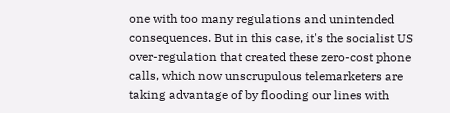one with too many regulations and unintended consequences. But in this case, it's the socialist US over-regulation that created these zero-cost phone calls, which now unscrupulous telemarketers are taking advantage of by flooding our lines with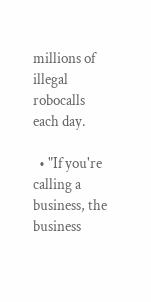millions of illegal robocalls each day.

  • "If you're calling a business, the business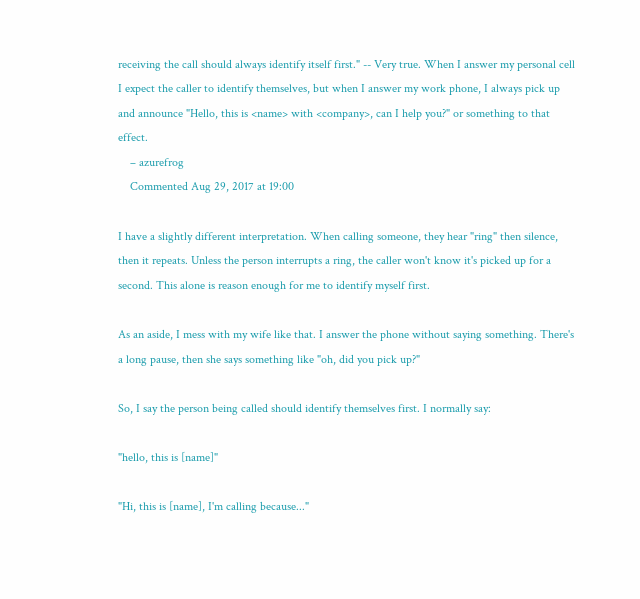receiving the call should always identify itself first." -- Very true. When I answer my personal cell I expect the caller to identify themselves, but when I answer my work phone, I always pick up and announce "Hello, this is <name> with <company>, can I help you?" or something to that effect.
    – azurefrog
    Commented Aug 29, 2017 at 19:00

I have a slightly different interpretation. When calling someone, they hear "ring" then silence, then it repeats. Unless the person interrupts a ring, the caller won't know it's picked up for a second. This alone is reason enough for me to identify myself first.

As an aside, I mess with my wife like that. I answer the phone without saying something. There's a long pause, then she says something like "oh, did you pick up?"

So, I say the person being called should identify themselves first. I normally say:

"hello, this is [name]"

"Hi, this is [name], I'm calling because..."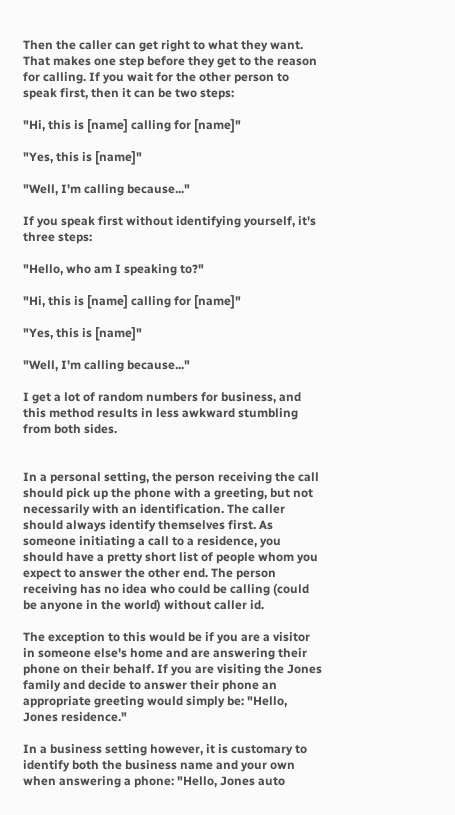Then the caller can get right to what they want. That makes one step before they get to the reason for calling. If you wait for the other person to speak first, then it can be two steps:

"Hi, this is [name] calling for [name]"

"Yes, this is [name]"

"Well, I'm calling because..."

If you speak first without identifying yourself, it's three steps:

"Hello, who am I speaking to?"

"Hi, this is [name] calling for [name]"

"Yes, this is [name]"

"Well, I'm calling because..."

I get a lot of random numbers for business, and this method results in less awkward stumbling from both sides.


In a personal setting, the person receiving the call should pick up the phone with a greeting, but not necessarily with an identification. The caller should always identify themselves first. As someone initiating a call to a residence, you should have a pretty short list of people whom you expect to answer the other end. The person receiving has no idea who could be calling (could be anyone in the world) without caller id.

The exception to this would be if you are a visitor in someone else's home and are answering their phone on their behalf. If you are visiting the Jones family and decide to answer their phone an appropriate greeting would simply be: "Hello, Jones residence."

In a business setting however, it is customary to identify both the business name and your own when answering a phone: "Hello, Jones auto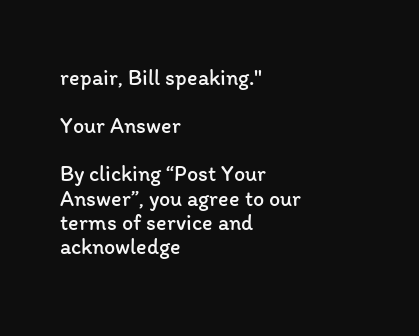repair, Bill speaking."

Your Answer

By clicking “Post Your Answer”, you agree to our terms of service and acknowledge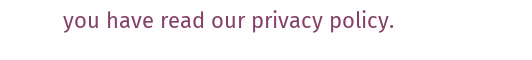you have read our privacy policy.